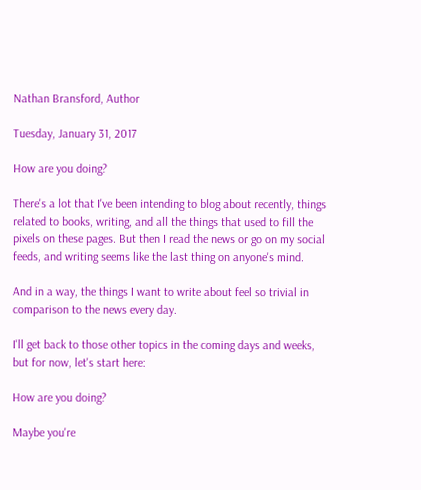Nathan Bransford, Author

Tuesday, January 31, 2017

How are you doing?

There's a lot that I've been intending to blog about recently, things related to books, writing, and all the things that used to fill the pixels on these pages. But then I read the news or go on my social feeds, and writing seems like the last thing on anyone's mind.

And in a way, the things I want to write about feel so trivial in comparison to the news every day.

I'll get back to those other topics in the coming days and weeks, but for now, let's start here:

How are you doing?

Maybe you're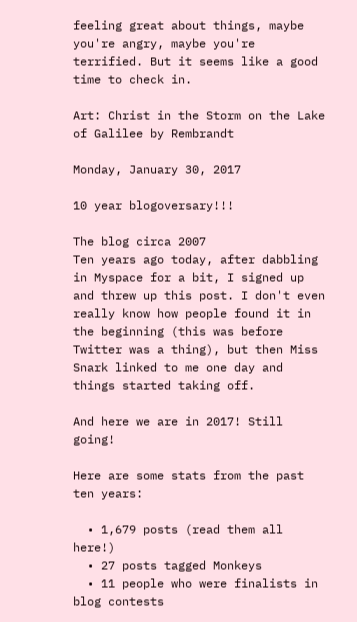feeling great about things, maybe you're angry, maybe you're terrified. But it seems like a good time to check in.

Art: Christ in the Storm on the Lake of Galilee by Rembrandt

Monday, January 30, 2017

10 year blogoversary!!!

The blog circa 2007
Ten years ago today, after dabbling in Myspace for a bit, I signed up and threw up this post. I don't even really know how people found it in the beginning (this was before Twitter was a thing), but then Miss Snark linked to me one day and things started taking off.

And here we are in 2017! Still going!

Here are some stats from the past ten years:

  • 1,679 posts (read them all here!)
  • 27 posts tagged Monkeys
  • 11 people who were finalists in blog contests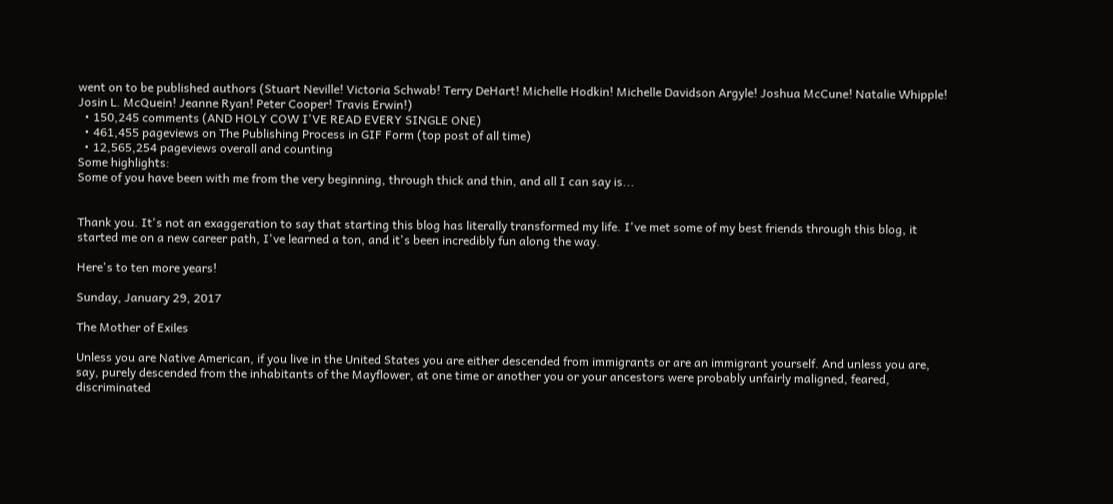went on to be published authors (Stuart Neville! Victoria Schwab! Terry DeHart! Michelle Hodkin! Michelle Davidson Argyle! Joshua McCune! Natalie Whipple! Josin L. McQuein! Jeanne Ryan! Peter Cooper! Travis Erwin!)
  • 150,245 comments (AND HOLY COW I'VE READ EVERY SINGLE ONE)
  • 461,455 pageviews on The Publishing Process in GIF Form (top post of all time)
  • 12,565,254 pageviews overall and counting
Some highlights:
Some of you have been with me from the very beginning, through thick and thin, and all I can say is...


Thank you. It's not an exaggeration to say that starting this blog has literally transformed my life. I've met some of my best friends through this blog, it started me on a new career path, I've learned a ton, and it's been incredibly fun along the way.

Here's to ten more years!

Sunday, January 29, 2017

The Mother of Exiles

Unless you are Native American, if you live in the United States you are either descended from immigrants or are an immigrant yourself. And unless you are, say, purely descended from the inhabitants of the Mayflower, at one time or another you or your ancestors were probably unfairly maligned, feared, discriminated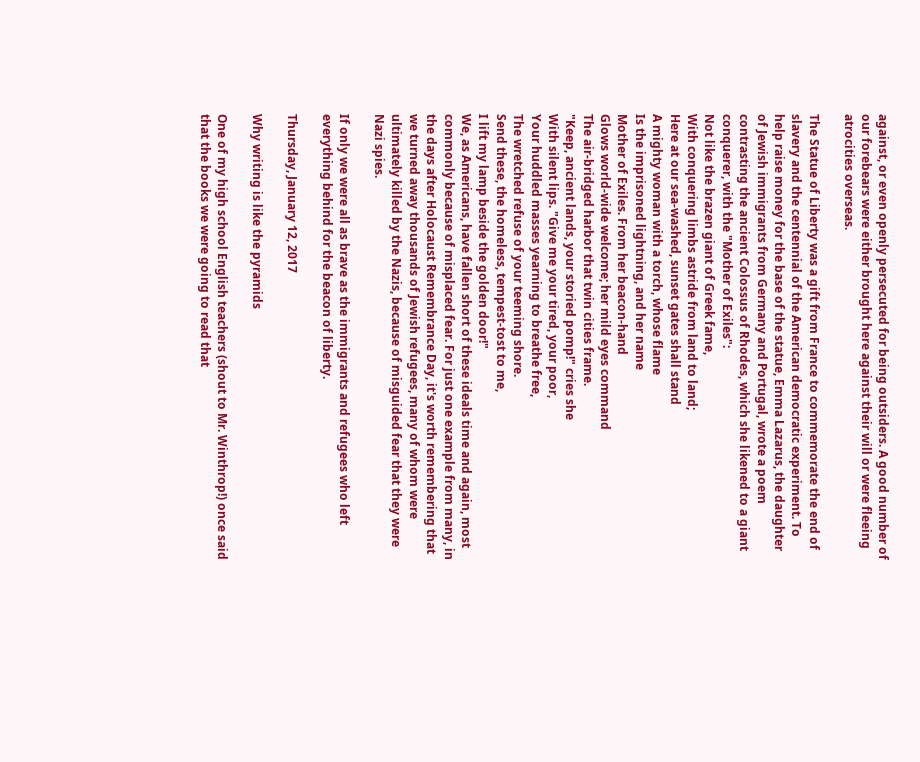against, or even openly persecuted for being outsiders. A good number of our forebears were either brought here against their will or were fleeing atrocities overseas.

The Statue of Liberty was a gift from France to commemorate the end of slavery and the centennial of the American democratic experiment. To help raise money for the base of the statue, Emma Lazarus, the daughter of Jewish immigrants from Germany and Portugal, wrote a poem contrasting the ancient Colossus of Rhodes, which she likened to a giant conquerer, with the "Mother of Exiles":
Not like the brazen giant of Greek fame,
With conquering limbs astride from land to land;
Here at our sea-washed, sunset gates shall stand
A mighty woman with a torch, whose flame
Is the imprisoned lightning, and her name
Mother of Exiles. From her beacon-hand
Glows world-wide welcome; her mild eyes command
The air-bridged harbor that twin cities frame.
"Keep, ancient lands, your storied pomp!" cries she
With silent lips. "Give me your tired, your poor,
Your huddled masses yearning to breathe free,
The wretched refuse of your teeming shore.
Send these, the homeless, tempest-tost to me,
I lift my lamp beside the golden door!"
We, as Americans, have fallen short of these ideals time and again, most commonly because of misplaced fear. For just one example from many, in the days after Holocaust Remembrance Day, it's worth remembering that we turned away thousands of Jewish refugees, many of whom were ultimately killed by the Nazis, because of misguided fear that they were Nazi spies.

If only we were all as brave as the immigrants and refugees who left everything behind for the beacon of liberty.

Thursday, January 12, 2017

Why writing is like the pyramids

One of my high school English teachers (shout to Mr. Winthrop!) once said that the books we were going to read that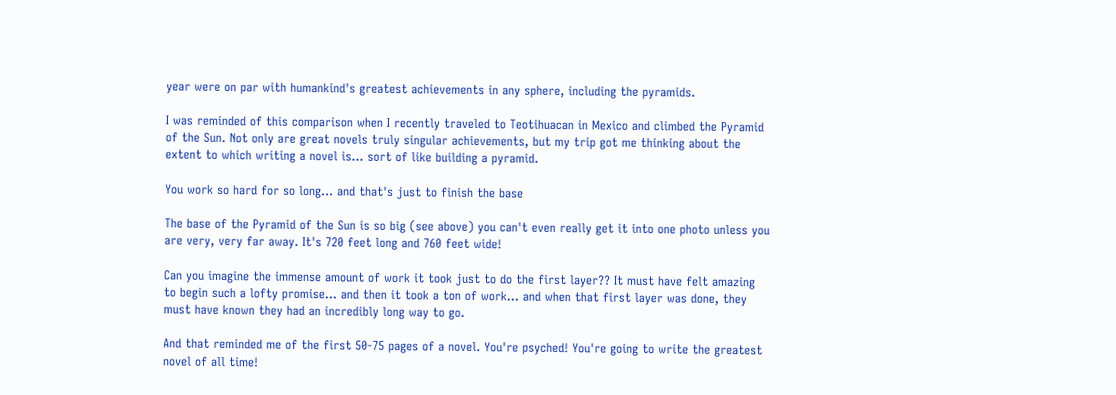year were on par with humankind's greatest achievements in any sphere, including the pyramids.

I was reminded of this comparison when I recently traveled to Teotihuacan in Mexico and climbed the Pyramid of the Sun. Not only are great novels truly singular achievements, but my trip got me thinking about the extent to which writing a novel is... sort of like building a pyramid.

You work so hard for so long... and that's just to finish the base

The base of the Pyramid of the Sun is so big (see above) you can't even really get it into one photo unless you are very, very far away. It's 720 feet long and 760 feet wide!

Can you imagine the immense amount of work it took just to do the first layer?? It must have felt amazing to begin such a lofty promise... and then it took a ton of work... and when that first layer was done, they must have known they had an incredibly long way to go.

And that reminded me of the first 50-75 pages of a novel. You're psyched! You're going to write the greatest novel of all time!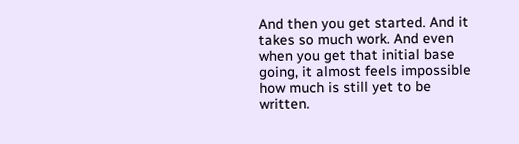And then you get started. And it takes so much work. And even when you get that initial base going, it almost feels impossible how much is still yet to be written.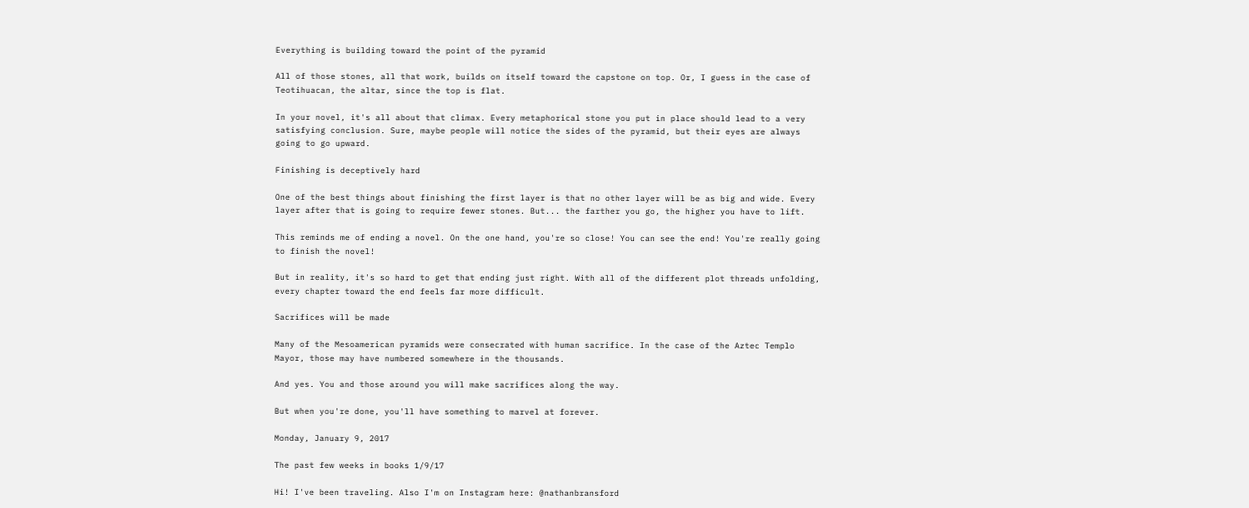Everything is building toward the point of the pyramid

All of those stones, all that work, builds on itself toward the capstone on top. Or, I guess in the case of Teotihuacan, the altar, since the top is flat.

In your novel, it's all about that climax. Every metaphorical stone you put in place should lead to a very satisfying conclusion. Sure, maybe people will notice the sides of the pyramid, but their eyes are always going to go upward.

Finishing is deceptively hard

One of the best things about finishing the first layer is that no other layer will be as big and wide. Every layer after that is going to require fewer stones. But... the farther you go, the higher you have to lift.

This reminds me of ending a novel. On the one hand, you're so close! You can see the end! You're really going to finish the novel!

But in reality, it's so hard to get that ending just right. With all of the different plot threads unfolding, every chapter toward the end feels far more difficult.

Sacrifices will be made

Many of the Mesoamerican pyramids were consecrated with human sacrifice. In the case of the Aztec Templo Mayor, those may have numbered somewhere in the thousands.

And yes. You and those around you will make sacrifices along the way.

But when you're done, you'll have something to marvel at forever.

Monday, January 9, 2017

The past few weeks in books 1/9/17

Hi! I've been traveling. Also I'm on Instagram here: @nathanbransford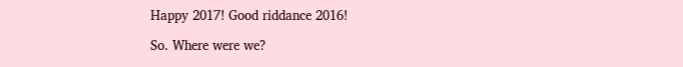Happy 2017! Good riddance 2016!

So. Where were we?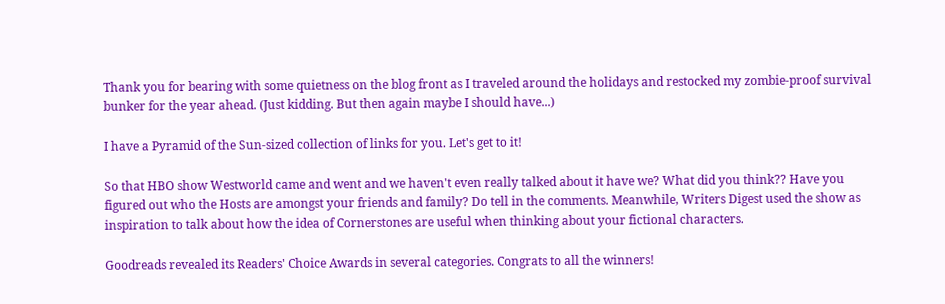Thank you for bearing with some quietness on the blog front as I traveled around the holidays and restocked my zombie-proof survival bunker for the year ahead. (Just kidding. But then again maybe I should have...)

I have a Pyramid of the Sun-sized collection of links for you. Let's get to it!

So that HBO show Westworld came and went and we haven't even really talked about it have we? What did you think?? Have you figured out who the Hosts are amongst your friends and family? Do tell in the comments. Meanwhile, Writers Digest used the show as inspiration to talk about how the idea of Cornerstones are useful when thinking about your fictional characters.

Goodreads revealed its Readers' Choice Awards in several categories. Congrats to all the winners!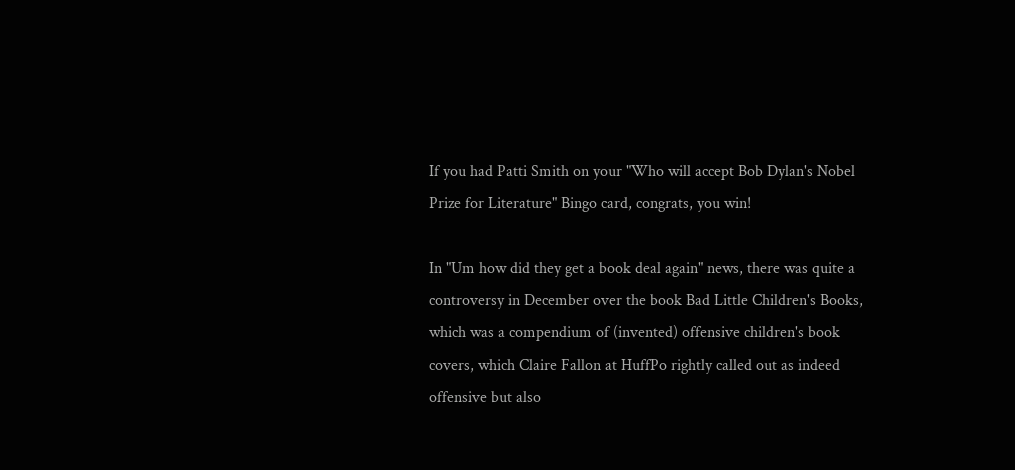If you had Patti Smith on your "Who will accept Bob Dylan's Nobel Prize for Literature" Bingo card, congrats, you win!

In "Um how did they get a book deal again" news, there was quite a controversy in December over the book Bad Little Children's Books, which was a compendium of (invented) offensive children's book covers, which Claire Fallon at HuffPo rightly called out as indeed offensive but also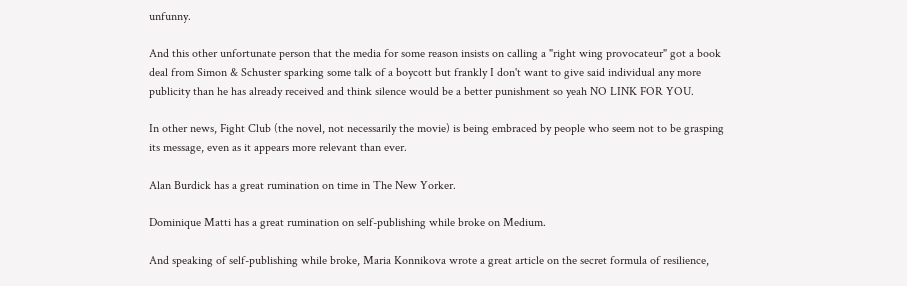unfunny.

And this other unfortunate person that the media for some reason insists on calling a "right wing provocateur" got a book deal from Simon & Schuster sparking some talk of a boycott but frankly I don't want to give said individual any more publicity than he has already received and think silence would be a better punishment so yeah NO LINK FOR YOU.

In other news, Fight Club (the novel, not necessarily the movie) is being embraced by people who seem not to be grasping its message, even as it appears more relevant than ever.

Alan Burdick has a great rumination on time in The New Yorker.

Dominique Matti has a great rumination on self-publishing while broke on Medium.

And speaking of self-publishing while broke, Maria Konnikova wrote a great article on the secret formula of resilience,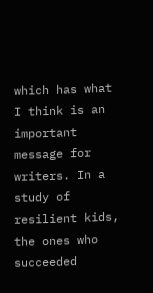which has what I think is an important message for writers. In a study of resilient kids, the ones who succeeded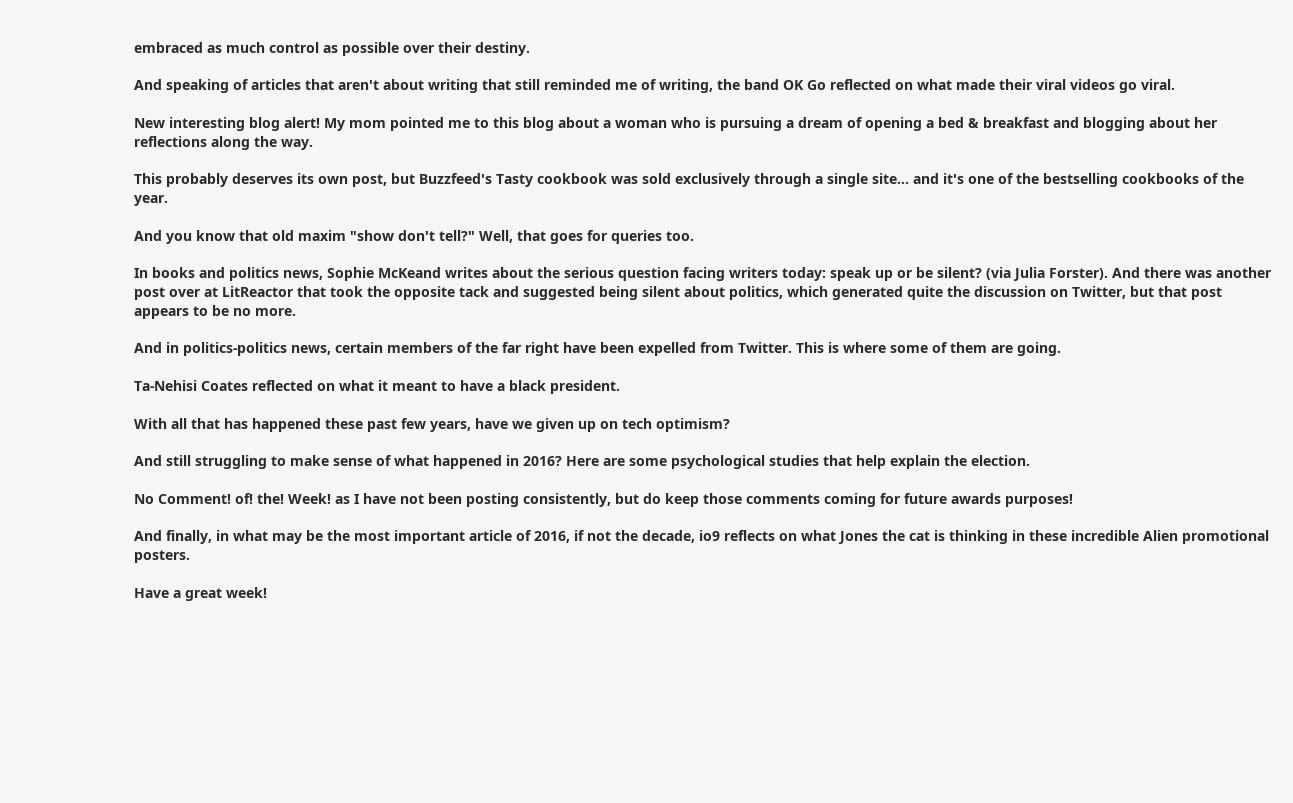embraced as much control as possible over their destiny.

And speaking of articles that aren't about writing that still reminded me of writing, the band OK Go reflected on what made their viral videos go viral.

New interesting blog alert! My mom pointed me to this blog about a woman who is pursuing a dream of opening a bed & breakfast and blogging about her reflections along the way.

This probably deserves its own post, but Buzzfeed's Tasty cookbook was sold exclusively through a single site... and it's one of the bestselling cookbooks of the year.

And you know that old maxim "show don't tell?" Well, that goes for queries too.

In books and politics news, Sophie McKeand writes about the serious question facing writers today: speak up or be silent? (via Julia Forster). And there was another post over at LitReactor that took the opposite tack and suggested being silent about politics, which generated quite the discussion on Twitter, but that post appears to be no more.

And in politics-politics news, certain members of the far right have been expelled from Twitter. This is where some of them are going.

Ta-Nehisi Coates reflected on what it meant to have a black president.

With all that has happened these past few years, have we given up on tech optimism?

And still struggling to make sense of what happened in 2016? Here are some psychological studies that help explain the election.

No Comment! of! the! Week! as I have not been posting consistently, but do keep those comments coming for future awards purposes!

And finally, in what may be the most important article of 2016, if not the decade, io9 reflects on what Jones the cat is thinking in these incredible Alien promotional posters.

Have a great week!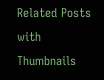Related Posts with Thumbnails